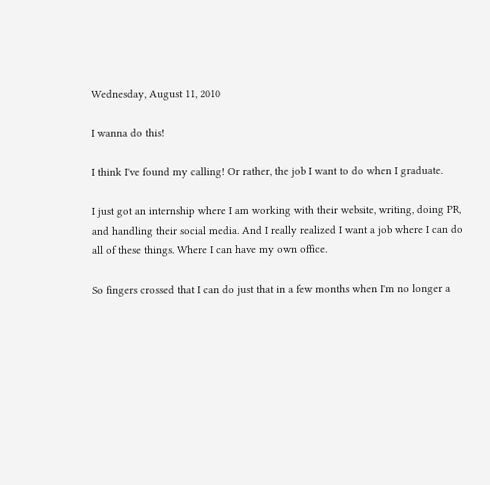Wednesday, August 11, 2010

I wanna do this!

I think I've found my calling! Or rather, the job I want to do when I graduate.

I just got an internship where I am working with their website, writing, doing PR, and handling their social media. And I really realized I want a job where I can do all of these things. Where I can have my own office.

So fingers crossed that I can do just that in a few months when I'm no longer a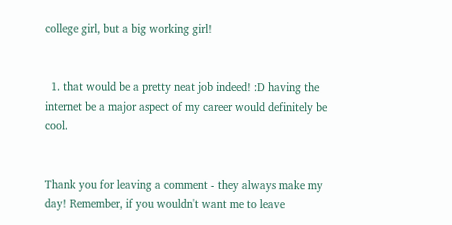college girl, but a big working girl!


  1. that would be a pretty neat job indeed! :D having the internet be a major aspect of my career would definitely be cool.


Thank you for leaving a comment - they always make my day! Remember, if you wouldn't want me to leave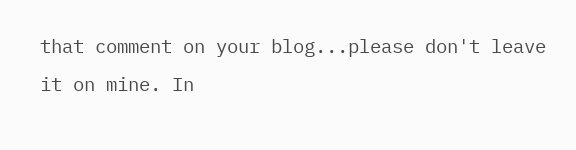that comment on your blog...please don't leave it on mine. In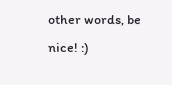other words, be nice! :)